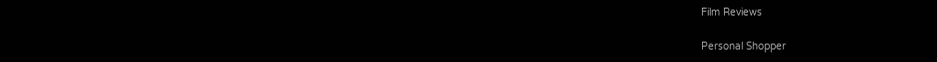Film Reviews

Personal Shopper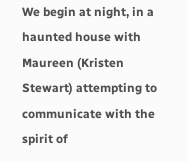We begin at night, in a haunted house with Maureen (Kristen Stewart) attempting to communicate with the spirit of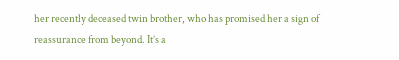her recently deceased twin brother, who has promised her a sign of reassurance from beyond. It’s a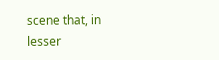scene that, in lesser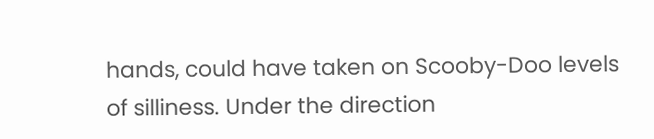hands, could have taken on Scooby-Doo levels of silliness. Under the direction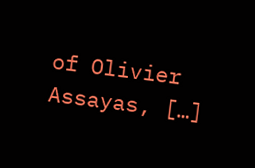of Olivier Assayas, […]